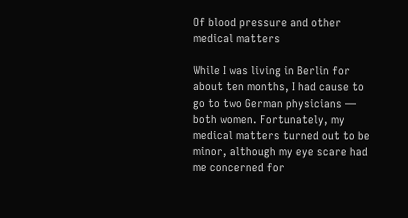Of blood pressure and other medical matters

While I was living in Berlin for about ten months, I had cause to go to two German physicians — both women. Fortunately, my medical matters turned out to be minor, although my eye scare had me concerned for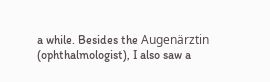a while. Besides the Augenärztin (ophthalmologist), I also saw a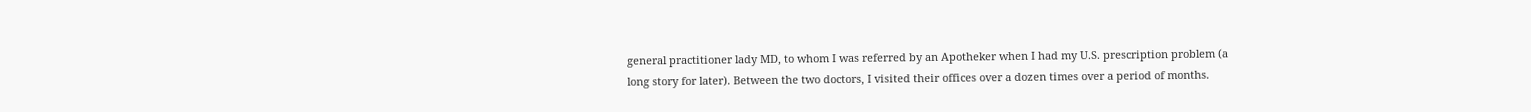general practitioner lady MD, to whom I was referred by an Apotheker when I had my U.S. prescription problem (a long story for later). Between the two doctors, I visited their offices over a dozen times over a period of months.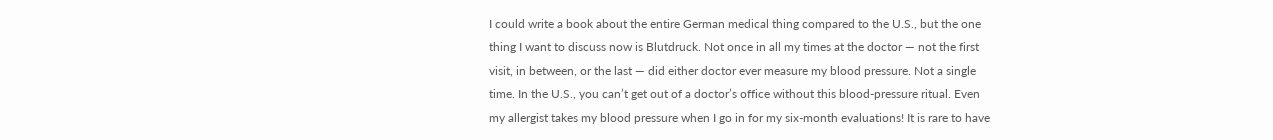I could write a book about the entire German medical thing compared to the U.S., but the one thing I want to discuss now is Blutdruck. Not once in all my times at the doctor — not the first visit, in between, or the last — did either doctor ever measure my blood pressure. Not a single time. In the U.S., you can’t get out of a doctor’s office without this blood-pressure ritual. Even my allergist takes my blood pressure when I go in for my six-month evaluations! It is rare to have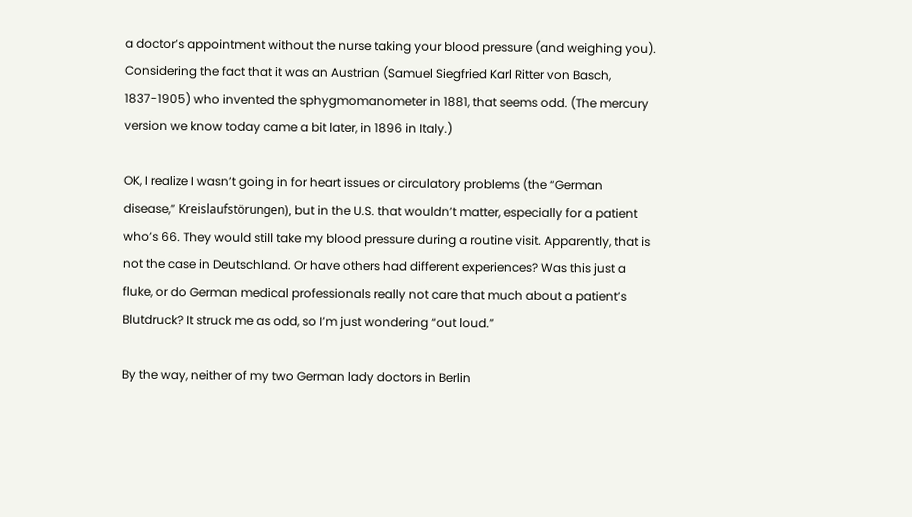a doctor’s appointment without the nurse taking your blood pressure (and weighing you). Considering the fact that it was an Austrian (Samuel Siegfried Karl Ritter von Basch, 1837-1905) who invented the sphygmomanometer in 1881, that seems odd. (The mercury version we know today came a bit later, in 1896 in Italy.)

OK, I realize I wasn’t going in for heart issues or circulatory problems (the “German disease,” Kreislaufstörungen), but in the U.S. that wouldn’t matter, especially for a patient who’s 66. They would still take my blood pressure during a routine visit. Apparently, that is not the case in Deutschland. Or have others had different experiences? Was this just a fluke, or do German medical professionals really not care that much about a patient’s Blutdruck? It struck me as odd, so I’m just wondering “out loud.”

By the way, neither of my two German lady doctors in Berlin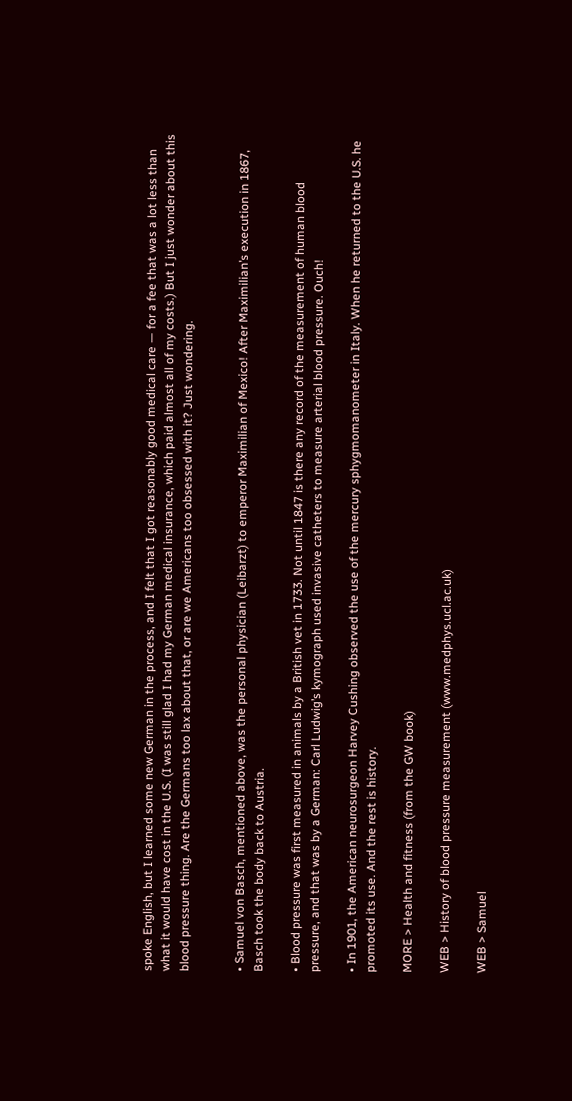spoke English, but I learned some new German in the process, and I felt that I got reasonably good medical care — for a fee that was a lot less than what it would have cost in the U.S. (I was still glad I had my German medical insurance, which paid almost all of my costs.) But I just wonder about this blood pressure thing. Are the Germans too lax about that, or are we Americans too obsessed with it? Just wondering.


• Samuel von Basch, mentioned above, was the personal physician (Leibarzt) to emperor Maximilian of Mexico! After Maximilian’s execution in 1867, Basch took the body back to Austria.

• Blood pressure was first measured in animals by a British vet in 1733. Not until 1847 is there any record of the measurement of human blood pressure, and that was by a German: Carl Ludwig’s kymograph used invasive catheters to measure arterial blood pressure. Ouch!

• In 1901, the American neurosurgeon Harvey Cushing observed the use of the mercury sphygmomanometer in Italy. When he returned to the U.S. he promoted its use. And the rest is history.

MORE > Health and fitness (from the GW book)

WEB > History of blood pressure measurement (www.medphys.ucl.ac.uk)

WEB > Samuel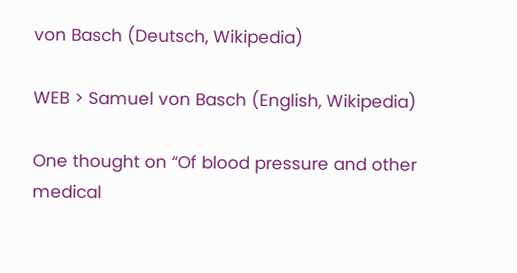von Basch (Deutsch, Wikipedia)

WEB > Samuel von Basch (English, Wikipedia)

One thought on “Of blood pressure and other medical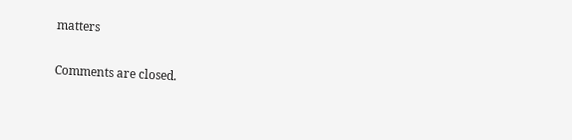matters

Comments are closed.